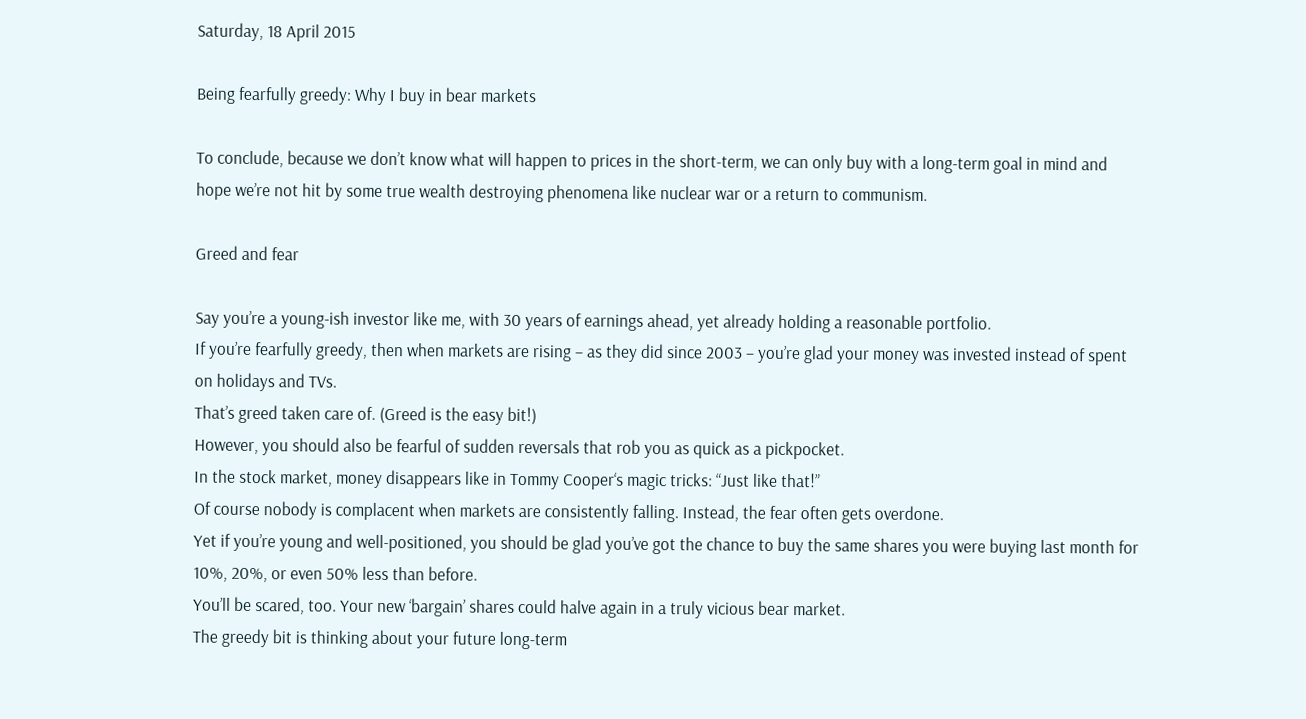Saturday, 18 April 2015

Being fearfully greedy: Why I buy in bear markets

To conclude, because we don’t know what will happen to prices in the short-term, we can only buy with a long-term goal in mind and hope we’re not hit by some true wealth destroying phenomena like nuclear war or a return to communism.

Greed and fear

Say you’re a young-ish investor like me, with 30 years of earnings ahead, yet already holding a reasonable portfolio.
If you’re fearfully greedy, then when markets are rising – as they did since 2003 – you’re glad your money was invested instead of spent on holidays and TVs.
That’s greed taken care of. (Greed is the easy bit!)
However, you should also be fearful of sudden reversals that rob you as quick as a pickpocket.
In the stock market, money disappears like in Tommy Cooper‘s magic tricks: “Just like that!”
Of course nobody is complacent when markets are consistently falling. Instead, the fear often gets overdone.
Yet if you’re young and well-positioned, you should be glad you’ve got the chance to buy the same shares you were buying last month for 10%, 20%, or even 50% less than before.
You’ll be scared, too. Your new ‘bargain’ shares could halve again in a truly vicious bear market.
The greedy bit is thinking about your future long-term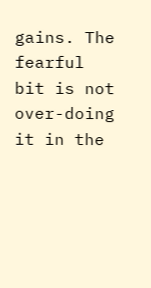gains. The fearful bit is not over-doing it in the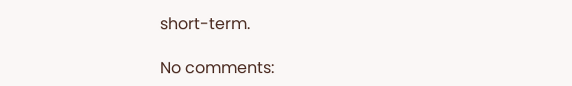short-term.

No comments: